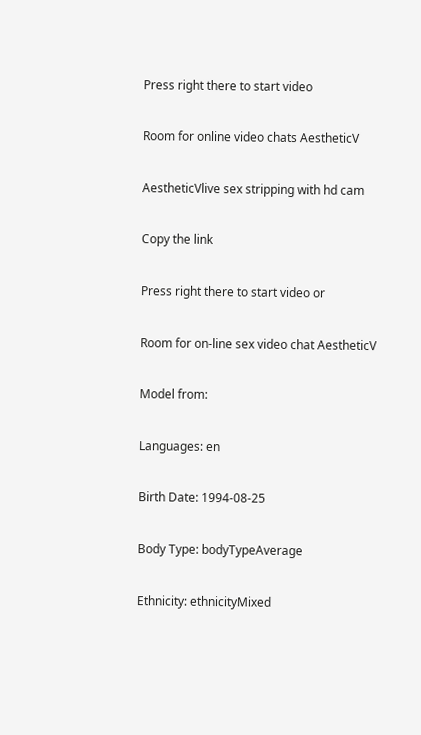Press right there to start video

Room for online video chats AestheticV

AestheticVlive sex stripping with hd cam

Copy the link

Press right there to start video or

Room for on-line sex video chat AestheticV

Model from:

Languages: en

Birth Date: 1994-08-25

Body Type: bodyTypeAverage

Ethnicity: ethnicityMixed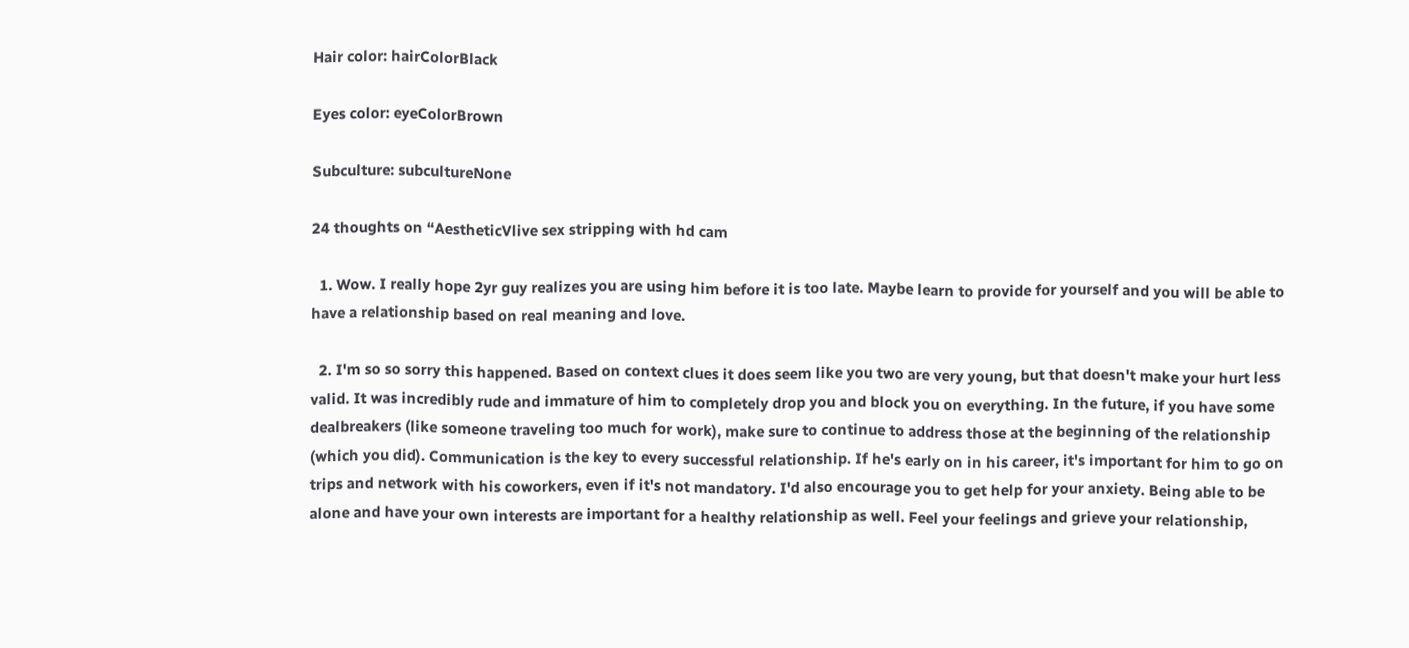Hair color: hairColorBlack

Eyes color: eyeColorBrown

Subculture: subcultureNone

24 thoughts on “AestheticVlive sex stripping with hd cam

  1. Wow. I really hope 2yr guy realizes you are using him before it is too late. Maybe learn to provide for yourself and you will be able to have a relationship based on real meaning and love.

  2. I'm so so sorry this happened. Based on context clues it does seem like you two are very young, but that doesn't make your hurt less valid. It was incredibly rude and immature of him to completely drop you and block you on everything. In the future, if you have some dealbreakers (like someone traveling too much for work), make sure to continue to address those at the beginning of the relationship (which you did). Communication is the key to every successful relationship. If he's early on in his career, it's important for him to go on trips and network with his coworkers, even if it's not mandatory. I'd also encourage you to get help for your anxiety. Being able to be alone and have your own interests are important for a healthy relationship as well. Feel your feelings and grieve your relationship,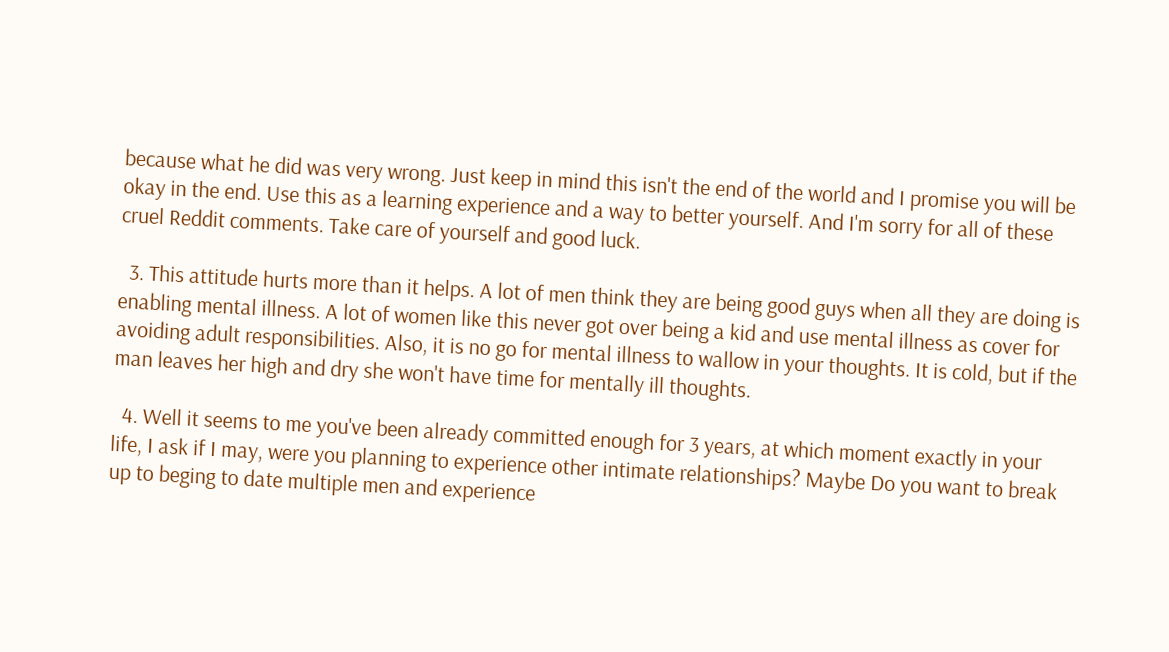because what he did was very wrong. Just keep in mind this isn't the end of the world and I promise you will be okay in the end. Use this as a learning experience and a way to better yourself. And I'm sorry for all of these cruel Reddit comments. Take care of yourself and good luck.

  3. This attitude hurts more than it helps. A lot of men think they are being good guys when all they are doing is enabling mental illness. A lot of women like this never got over being a kid and use mental illness as cover for avoiding adult responsibilities. Also, it is no go for mental illness to wallow in your thoughts. It is cold, but if the man leaves her high and dry she won't have time for mentally ill thoughts.

  4. Well it seems to me you've been already committed enough for 3 years, at which moment exactly in your life, I ask if I may, were you planning to experience other intimate relationships? Maybe Do you want to break up to beging to date multiple men and experience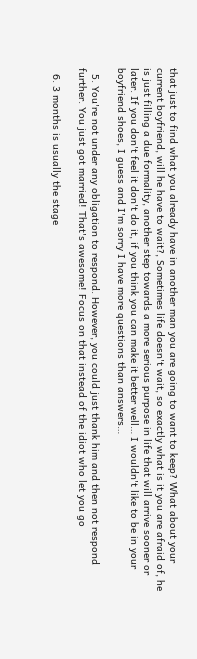that just to find what you already have in another man you are going to want to keep? What about your current boyfriend, will he have to wait?, Sometimes life doesn't wait, so exactly what is it you are afraid of, he is just filling a due formality, another step towards a more serious purpose in life that will arrive sooner or later. If you don't feel it don't do it, if you think you can make it better well… I wouldn't like to be in your boyfriend shoes, I guess and I'm sorry I have more questions than answers…

  5. You're not under any obligation to respond. However, you could just thank him and then not respond further. You just got married! That's awesome! Focus on that instead of the idiot who let you go

  6. 3 months is usually the stage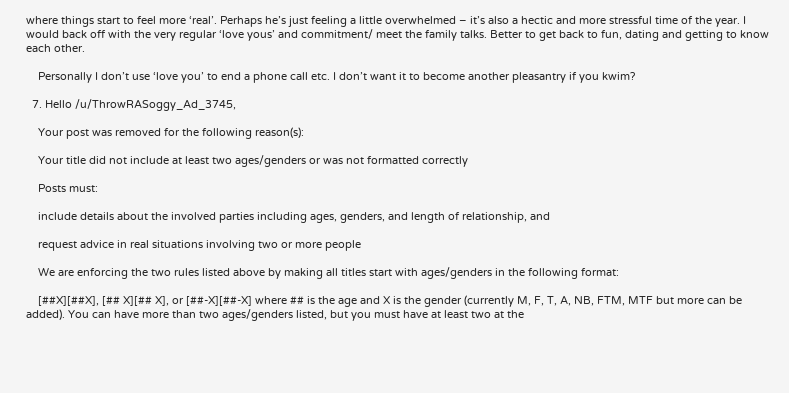where things start to feel more ‘real’. Perhaps he’s just feeling a little overwhelmed – it’s also a hectic and more stressful time of the year. I would back off with the very regular ‘love yous’ and commitment/ meet the family talks. Better to get back to fun, dating and getting to know each other.

    Personally I don’t use ‘love you’ to end a phone call etc. I don’t want it to become another pleasantry if you kwim?

  7. Hello /u/ThrowRASoggy_Ad_3745,

    Your post was removed for the following reason(s):

    Your title did not include at least two ages/genders or was not formatted correctly

    Posts must:

    include details about the involved parties including ages, genders, and length of relationship, and

    request advice in real situations involving two or more people

    We are enforcing the two rules listed above by making all titles start with ages/genders in the following format:

    [##X][##X], [## X][## X], or [##-X][##-X] where ## is the age and X is the gender (currently M, F, T, A, NB, FTM, MTF but more can be added). You can have more than two ages/genders listed, but you must have at least two at the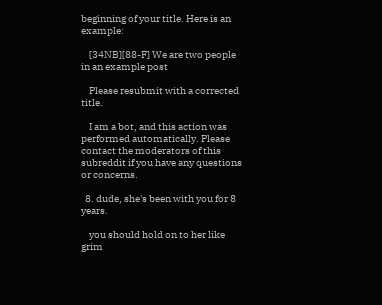beginning of your title. Here is an example:

    [34NB][88-F] We are two people in an example post

    Please resubmit with a corrected title.

    I am a bot, and this action was performed automatically. Please contact the moderators of this subreddit if you have any questions or concerns.

  8. dude, she's been with you for 8 years.

    you should hold on to her like grim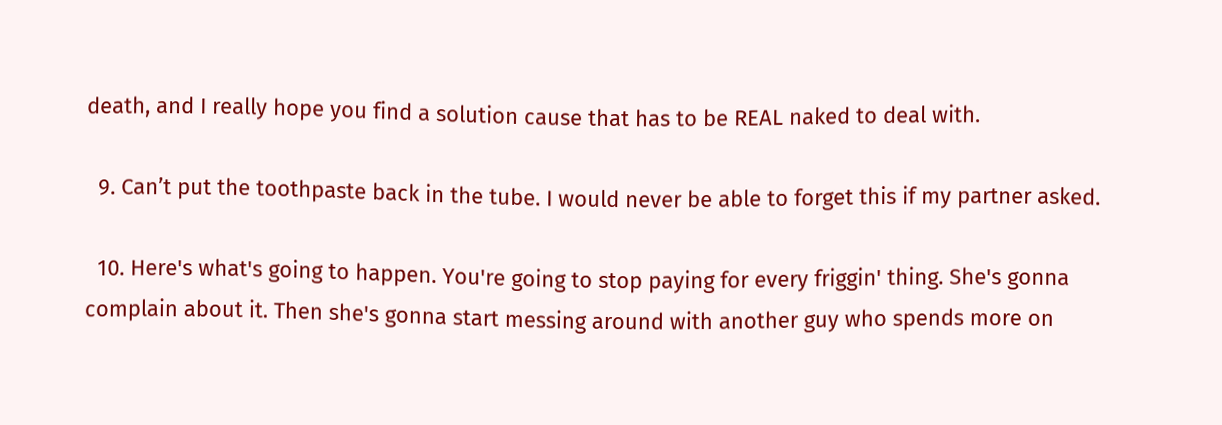death, and I really hope you find a solution cause that has to be REAL naked to deal with.

  9. Can’t put the toothpaste back in the tube. I would never be able to forget this if my partner asked.

  10. Here's what's going to happen. You're going to stop paying for every friggin' thing. She's gonna complain about it. Then she's gonna start messing around with another guy who spends more on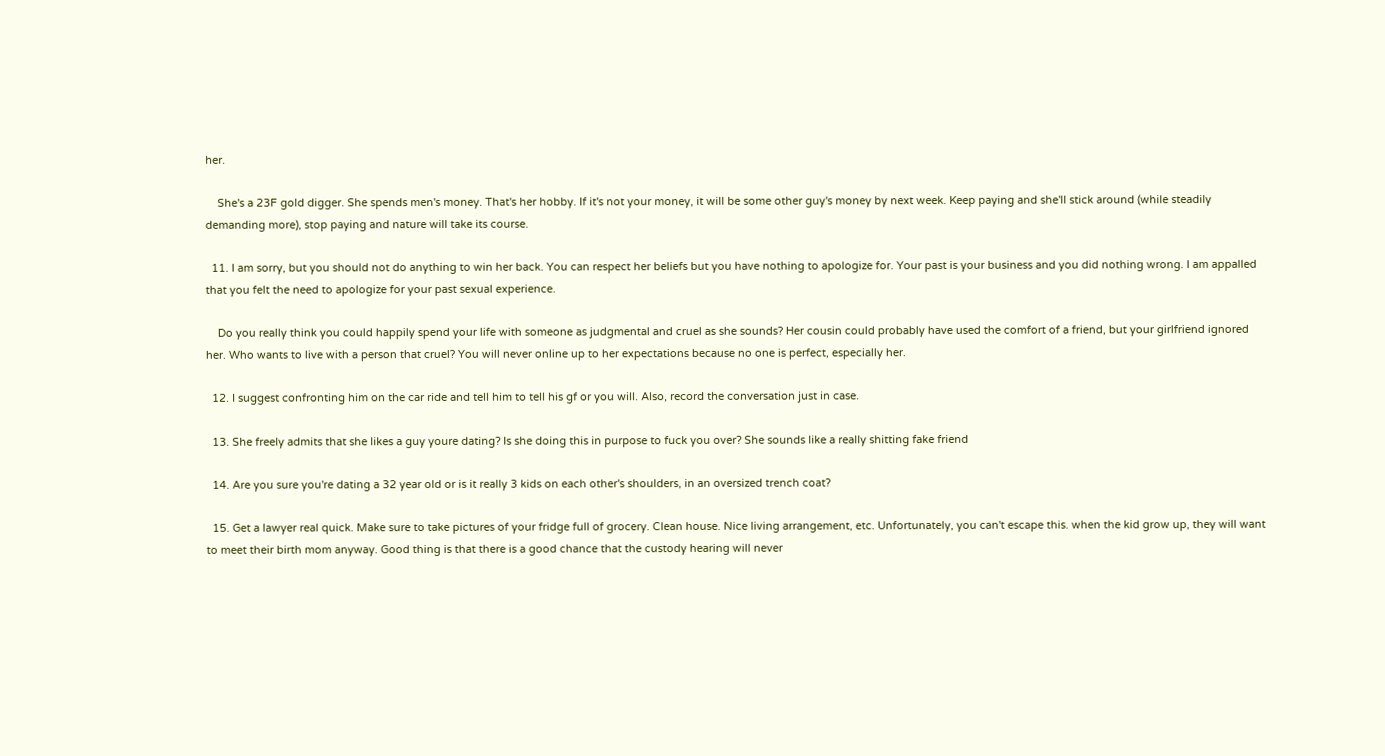her.

    She's a 23F gold digger. She spends men's money. That's her hobby. If it's not your money, it will be some other guy's money by next week. Keep paying and she'll stick around (while steadily demanding more), stop paying and nature will take its course.

  11. I am sorry, but you should not do anything to win her back. You can respect her beliefs but you have nothing to apologize for. Your past is your business and you did nothing wrong. I am appalled that you felt the need to apologize for your past sexual experience.

    Do you really think you could happily spend your life with someone as judgmental and cruel as she sounds? Her cousin could probably have used the comfort of a friend, but your girlfriend ignored her. Who wants to live with a person that cruel? You will never online up to her expectations because no one is perfect, especially her.

  12. I suggest confronting him on the car ride and tell him to tell his gf or you will. Also, record the conversation just in case.

  13. She freely admits that she likes a guy youre dating? Is she doing this in purpose to fuck you over? She sounds like a really shitting fake friend

  14. Are you sure you're dating a 32 year old or is it really 3 kids on each other's shoulders, in an oversized trench coat?

  15. Get a lawyer real quick. Make sure to take pictures of your fridge full of grocery. Clean house. Nice living arrangement, etc. Unfortunately, you can't escape this. when the kid grow up, they will want to meet their birth mom anyway. Good thing is that there is a good chance that the custody hearing will never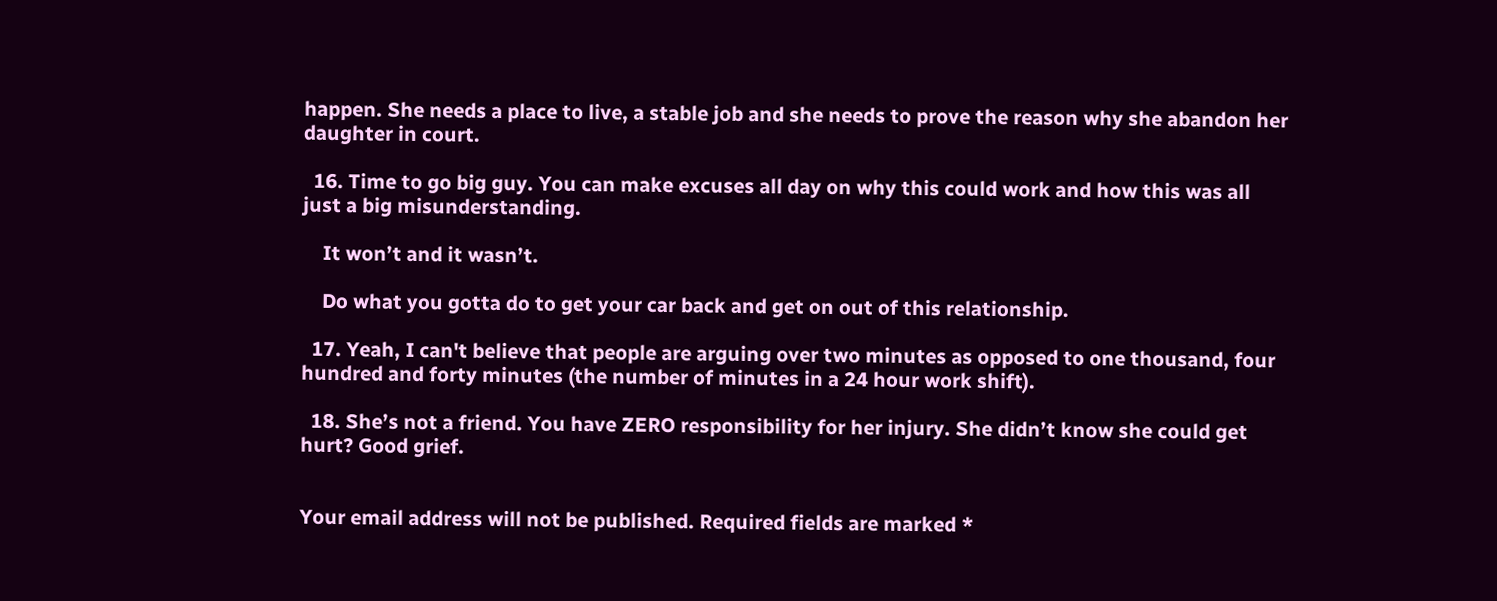happen. She needs a place to live, a stable job and she needs to prove the reason why she abandon her daughter in court.

  16. Time to go big guy. You can make excuses all day on why this could work and how this was all just a big misunderstanding.

    It won’t and it wasn’t.

    Do what you gotta do to get your car back and get on out of this relationship.

  17. Yeah, I can't believe that people are arguing over two minutes as opposed to one thousand, four hundred and forty minutes (the number of minutes in a 24 hour work shift).

  18. She’s not a friend. You have ZERO responsibility for her injury. She didn’t know she could get hurt? Good grief.


Your email address will not be published. Required fields are marked *